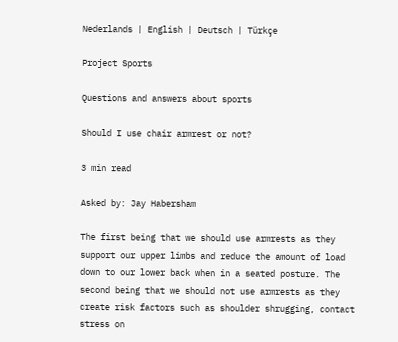Nederlands | English | Deutsch | Türkçe

Project Sports

Questions and answers about sports

Should I use chair armrest or not?

3 min read

Asked by: Jay Habersham

The first being that we should use armrests as they support our upper limbs and reduce the amount of load down to our lower back when in a seated posture. The second being that we should not use armrests as they create risk factors such as shoulder shrugging, contact stress on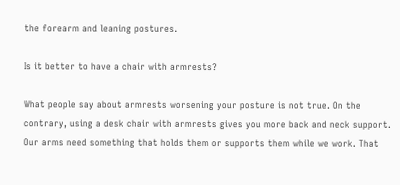the forearm and leaning postures.

Is it better to have a chair with armrests?

What people say about armrests worsening your posture is not true. On the contrary, using a desk chair with armrests gives you more back and neck support. Our arms need something that holds them or supports them while we work. That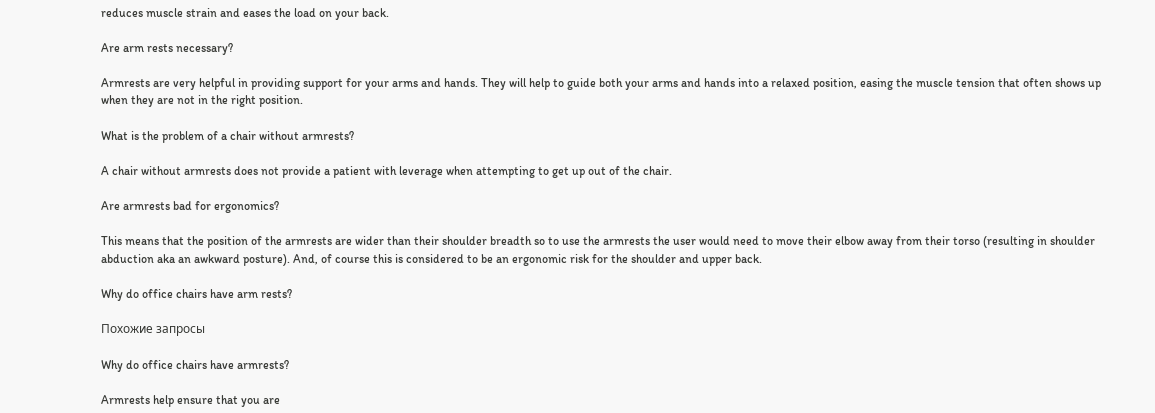reduces muscle strain and eases the load on your back.

Are arm rests necessary?

Armrests are very helpful in providing support for your arms and hands. They will help to guide both your arms and hands into a relaxed position, easing the muscle tension that often shows up when they are not in the right position.

What is the problem of a chair without armrests?

A chair without armrests does not provide a patient with leverage when attempting to get up out of the chair.

Are armrests bad for ergonomics?

This means that the position of the armrests are wider than their shoulder breadth so to use the armrests the user would need to move their elbow away from their torso (resulting in shoulder abduction aka an awkward posture). And, of course this is considered to be an ergonomic risk for the shoulder and upper back.

Why do office chairs have arm rests?

Похожие запросы

Why do office chairs have armrests?

Armrests help ensure that you are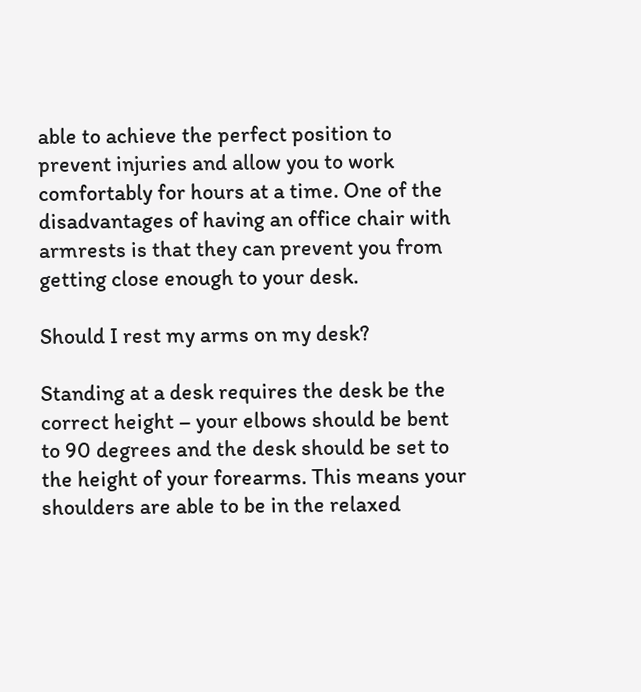able to achieve the perfect position to prevent injuries and allow you to work comfortably for hours at a time. One of the disadvantages of having an office chair with armrests is that they can prevent you from getting close enough to your desk.

Should I rest my arms on my desk?

Standing at a desk requires the desk be the correct height – your elbows should be bent to 90 degrees and the desk should be set to the height of your forearms. This means your shoulders are able to be in the relaxed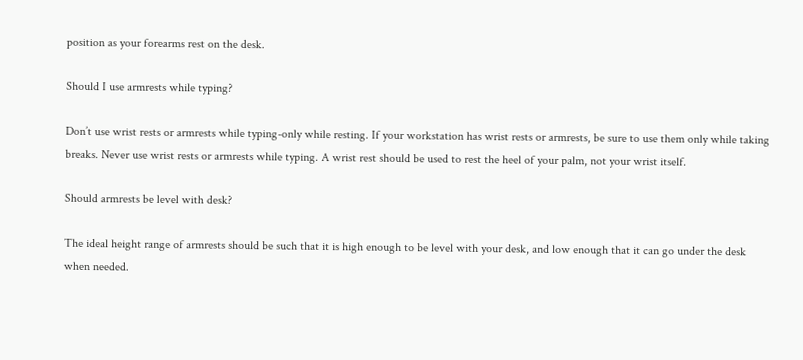position as your forearms rest on the desk.

Should I use armrests while typing?

Don’t use wrist rests or armrests while typing-only while resting. If your workstation has wrist rests or armrests, be sure to use them only while taking breaks. Never use wrist rests or armrests while typing. A wrist rest should be used to rest the heel of your palm, not your wrist itself.

Should armrests be level with desk?

The ideal height range of armrests should be such that it is high enough to be level with your desk, and low enough that it can go under the desk when needed.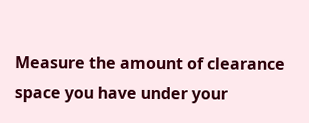Measure the amount of clearance space you have under your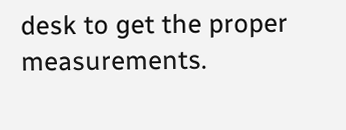desk to get the proper measurements.